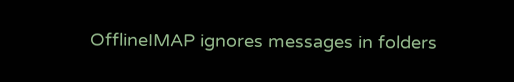OfflineIMAP ignores messages in folders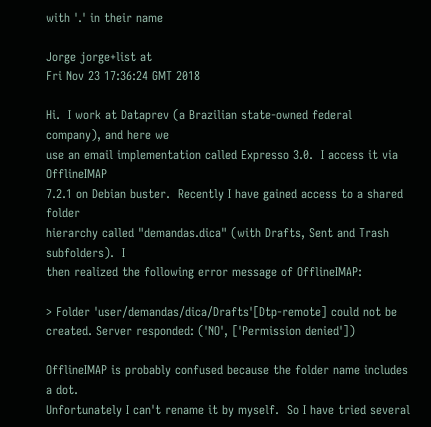with '.' in their name

Jorge jorge+list at
Fri Nov 23 17:36:24 GMT 2018

Hi.  I work at Dataprev (a Brazilian state-owned federal company), and here we
use an email implementation called Expresso 3.0.  I access it via OfflineIMAP
7.2.1 on Debian buster.  Recently I have gained access to a shared folder
hierarchy called "demandas.dica" (with Drafts, Sent and Trash subfolders).  I
then realized the following error message of OfflineIMAP:

> Folder 'user/demandas/dica/Drafts'[Dtp-remote] could not be created. Server responded: ('NO', ['Permission denied'])

OfflineIMAP is probably confused because the folder name includes a dot.
Unfortunately I can't rename it by myself.  So I have tried several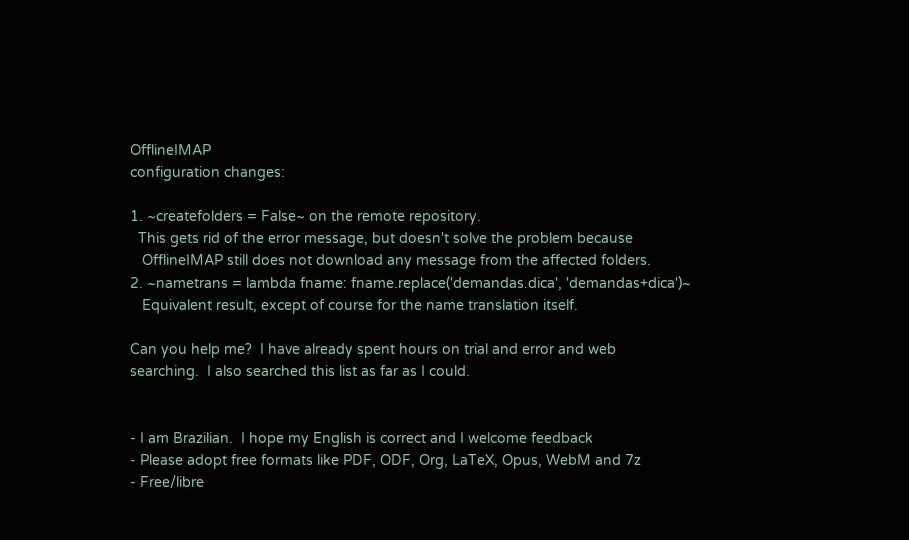OfflineIMAP
configuration changes:

1. ~createfolders = False~ on the remote repository.
  This gets rid of the error message, but doesn't solve the problem because
   OfflineIMAP still does not download any message from the affected folders.
2. ~nametrans = lambda fname: fname.replace('demandas.dica', 'demandas+dica')~
   Equivalent result, except of course for the name translation itself.

Can you help me?  I have already spent hours on trial and error and web
searching.  I also searched this list as far as I could.


- I am Brazilian.  I hope my English is correct and I welcome feedback
- Please adopt free formats like PDF, ODF, Org, LaTeX, Opus, WebM and 7z
- Free/libre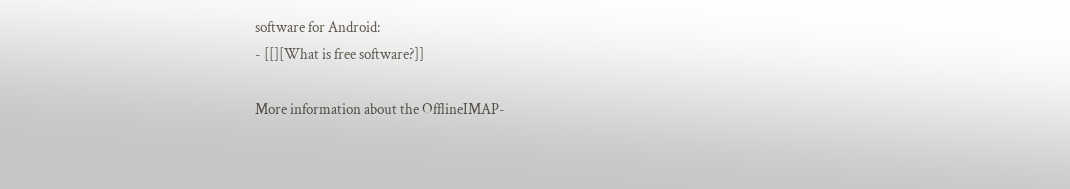software for Android:
- [[][What is free software?]]

More information about the OfflineIMAP-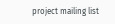project mailing list